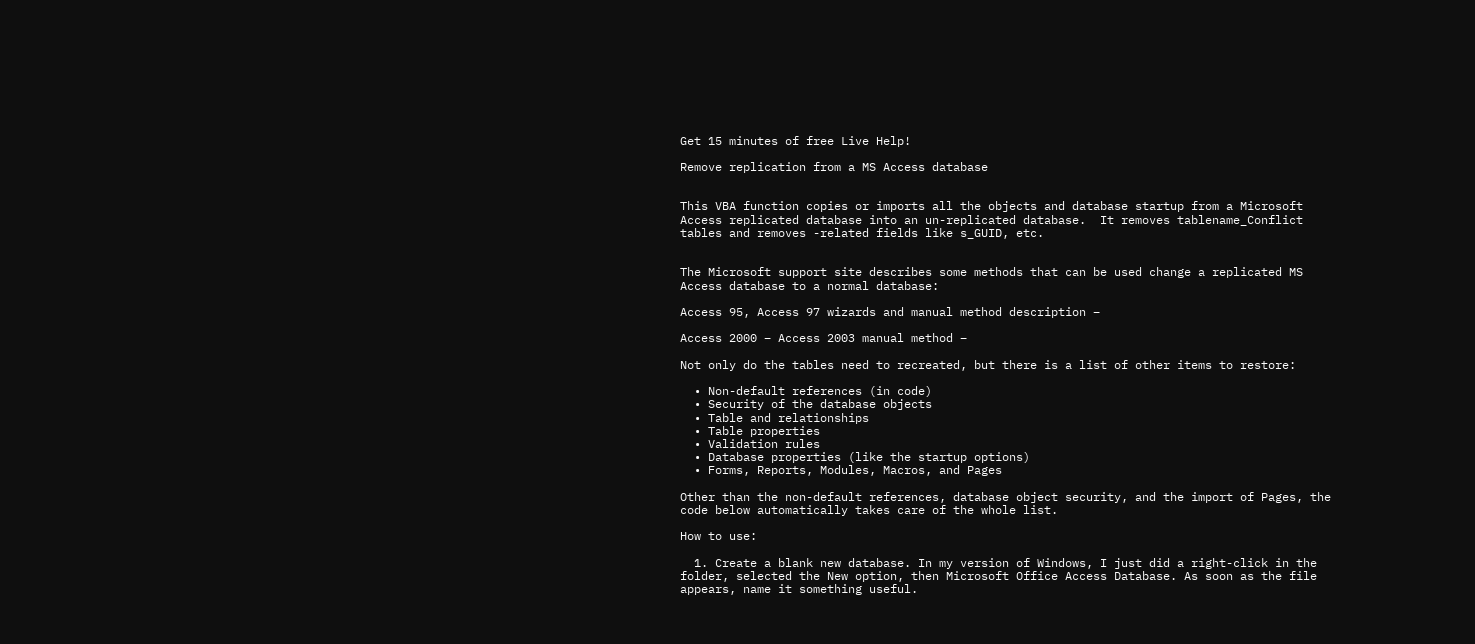Get 15 minutes of free Live Help!

Remove replication from a MS Access database


This VBA function copies or imports all the objects and database startup from a Microsoft Access replicated database into an un-replicated database.  It removes tablename_Conflict tables and removes -related fields like s_GUID, etc.


The Microsoft support site describes some methods that can be used change a replicated MS Access database to a normal database:

Access 95, Access 97 wizards and manual method description –

Access 2000 – Access 2003 manual method –

Not only do the tables need to recreated, but there is a list of other items to restore:

  • Non-default references (in code)
  • Security of the database objects
  • Table and relationships
  • Table properties
  • Validation rules
  • Database properties (like the startup options)
  • Forms, Reports, Modules, Macros, and Pages

Other than the non-default references, database object security, and the import of Pages, the code below automatically takes care of the whole list.

How to use:

  1. Create a blank new database. In my version of Windows, I just did a right-click in the folder, selected the New option, then Microsoft Office Access Database. As soon as the file appears, name it something useful.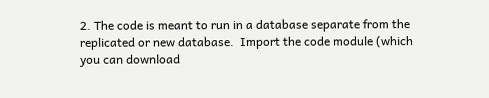2. The code is meant to run in a database separate from the replicated or new database.  Import the code module (which you can download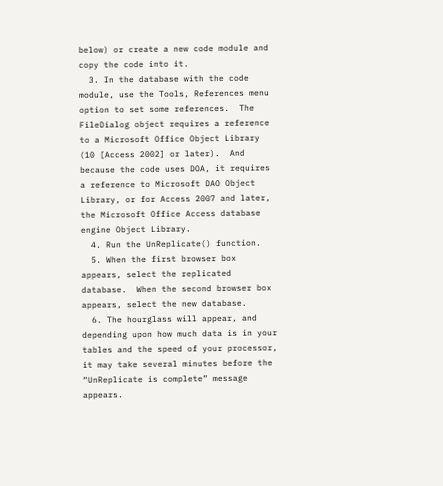below) or create a new code module and copy the code into it.
  3. In the database with the code module, use the Tools, References menu option to set some references.  The FileDialog object requires a reference to a Microsoft Office Object Library (10 [Access 2002] or later).  And because the code uses DOA, it requires a reference to Microsoft DAO Object Library, or for Access 2007 and later, the Microsoft Office Access database engine Object Library.
  4. Run the UnReplicate() function.
  5. When the first browser box appears, select the replicated database.  When the second browser box appears, select the new database.
  6. The hourglass will appear, and depending upon how much data is in your tables and the speed of your processor, it may take several minutes before the “UnReplicate is complete” message appears.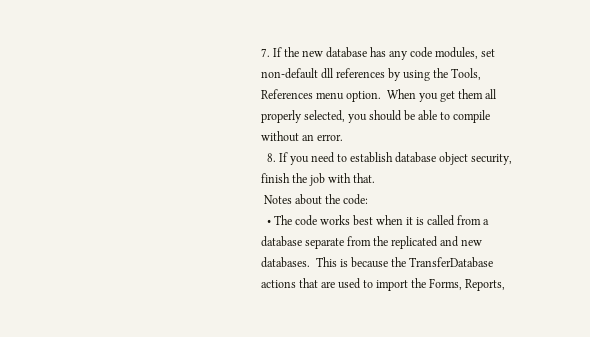7. If the new database has any code modules, set non-default dll references by using the Tools, References menu option.  When you get them all properly selected, you should be able to compile without an error.
  8. If you need to establish database object security, finish the job with that.
 Notes about the code:
  • The code works best when it is called from a database separate from the replicated and new databases.  This is because the TransferDatabase actions that are used to import the Forms, Reports,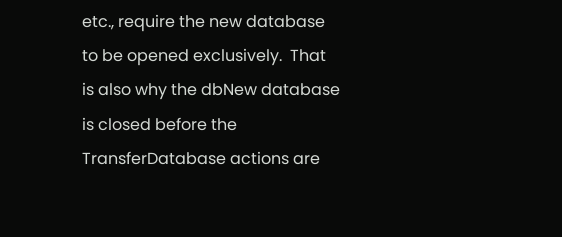etc., require the new database to be opened exclusively.  That is also why the dbNew database is closed before the TransferDatabase actions are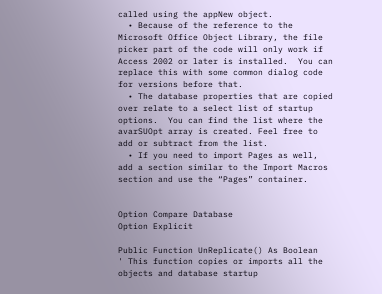called using the appNew object.
  • Because of the reference to the Microsoft Office Object Library, the file picker part of the code will only work if Access 2002 or later is installed.  You can replace this with some common dialog code for versions before that.
  • The database properties that are copied over relate to a select list of startup options.  You can find the list where the avarSUOpt array is created. Feel free to add or subtract from the list.
  • If you need to import Pages as well, add a section similar to the Import Macros section and use the “Pages” container.


Option Compare Database
Option Explicit

Public Function UnReplicate() As Boolean
' This function copies or imports all the objects and database startup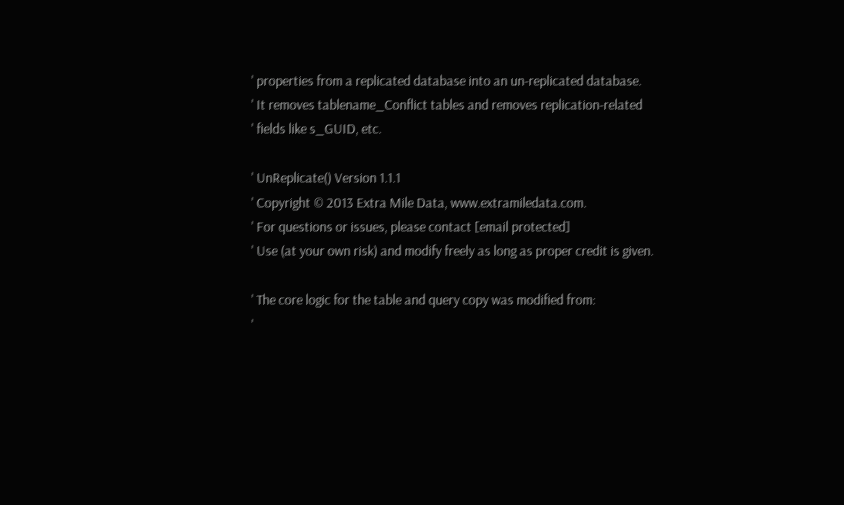' properties from a replicated database into an un-replicated database.
' It removes tablename_Conflict tables and removes replication-related
' fields like s_GUID, etc.

' UnReplicate() Version 1.1.1
' Copyright © 2013 Extra Mile Data, www.extramiledata.com.
' For questions or issues, please contact [email protected]
' Use (at your own risk) and modify freely as long as proper credit is given.

' The core logic for the table and query copy was modified from:
'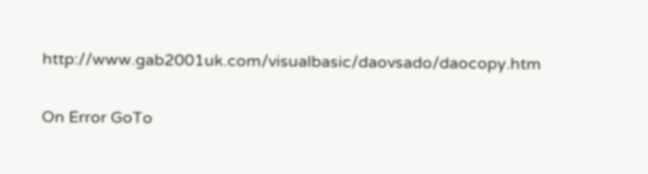http://www.gab2001uk.com/visualbasic/daovsado/daocopy.htm

On Error GoTo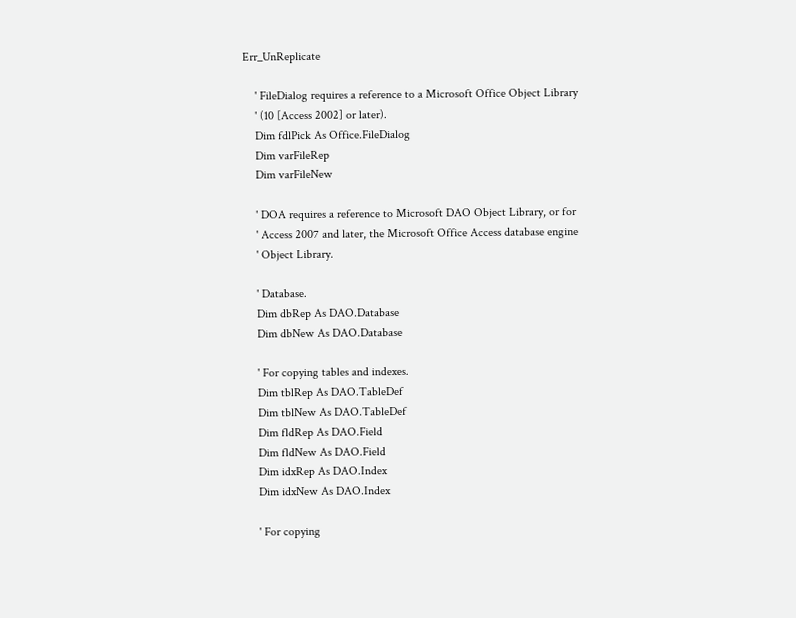Err_UnReplicate

    ' FileDialog requires a reference to a Microsoft Office Object Library
    ' (10 [Access 2002] or later).
    Dim fdlPick As Office.FileDialog
    Dim varFileRep
    Dim varFileNew

    ' DOA requires a reference to Microsoft DAO Object Library, or for
    ' Access 2007 and later, the Microsoft Office Access database engine
    ' Object Library.

    ' Database.
    Dim dbRep As DAO.Database
    Dim dbNew As DAO.Database

    ' For copying tables and indexes.
    Dim tblRep As DAO.TableDef
    Dim tblNew As DAO.TableDef
    Dim fldRep As DAO.Field
    Dim fldNew As DAO.Field
    Dim idxRep As DAO.Index
    Dim idxNew As DAO.Index

    ' For copying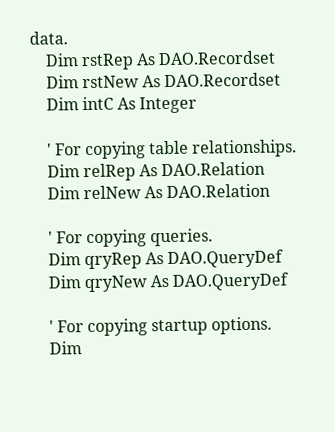data.
    Dim rstRep As DAO.Recordset
    Dim rstNew As DAO.Recordset
    Dim intC As Integer

    ' For copying table relationships.
    Dim relRep As DAO.Relation
    Dim relNew As DAO.Relation

    ' For copying queries.
    Dim qryRep As DAO.QueryDef
    Dim qryNew As DAO.QueryDef

    ' For copying startup options.
    Dim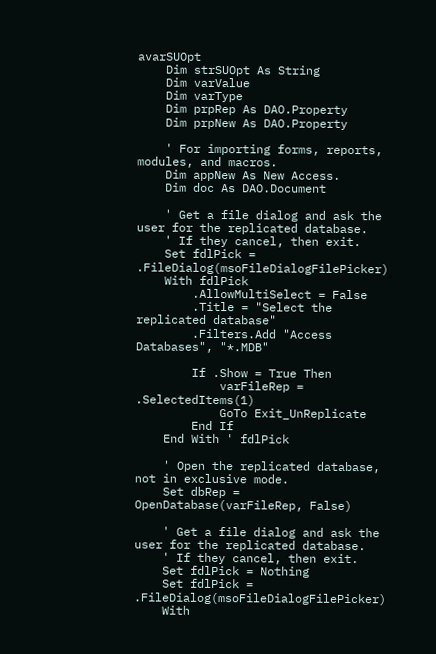avarSUOpt
    Dim strSUOpt As String
    Dim varValue
    Dim varType
    Dim prpRep As DAO.Property
    Dim prpNew As DAO.Property

    ' For importing forms, reports, modules, and macros.
    Dim appNew As New Access.
    Dim doc As DAO.Document

    ' Get a file dialog and ask the user for the replicated database.
    ' If they cancel, then exit.
    Set fdlPick = .FileDialog(msoFileDialogFilePicker)
    With fdlPick
        .AllowMultiSelect = False
        .Title = "Select the replicated database"
        .Filters.Add "Access Databases", "*.MDB"

        If .Show = True Then
            varFileRep = .SelectedItems(1)
            GoTo Exit_UnReplicate
        End If
    End With ' fdlPick

    ' Open the replicated database, not in exclusive mode.
    Set dbRep = OpenDatabase(varFileRep, False)

    ' Get a file dialog and ask the user for the replicated database.
    ' If they cancel, then exit.
    Set fdlPick = Nothing
    Set fdlPick = .FileDialog(msoFileDialogFilePicker)
    With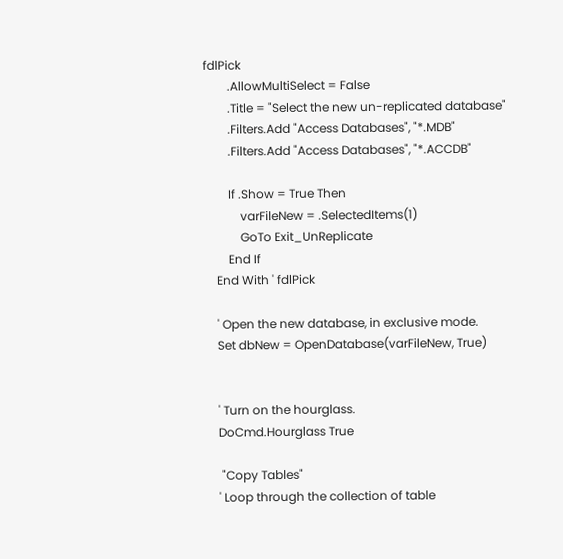fdlPick
        .AllowMultiSelect = False
        .Title = "Select the new un-replicated database"
        .Filters.Add "Access Databases", "*.MDB"
        .Filters.Add "Access Databases", "*.ACCDB"

        If .Show = True Then
            varFileNew = .SelectedItems(1)
            GoTo Exit_UnReplicate
        End If
    End With ' fdlPick

    ' Open the new database, in exclusive mode.
    Set dbNew = OpenDatabase(varFileNew, True)


    ' Turn on the hourglass.
    DoCmd.Hourglass True

     "Copy Tables"
    ' Loop through the collection of table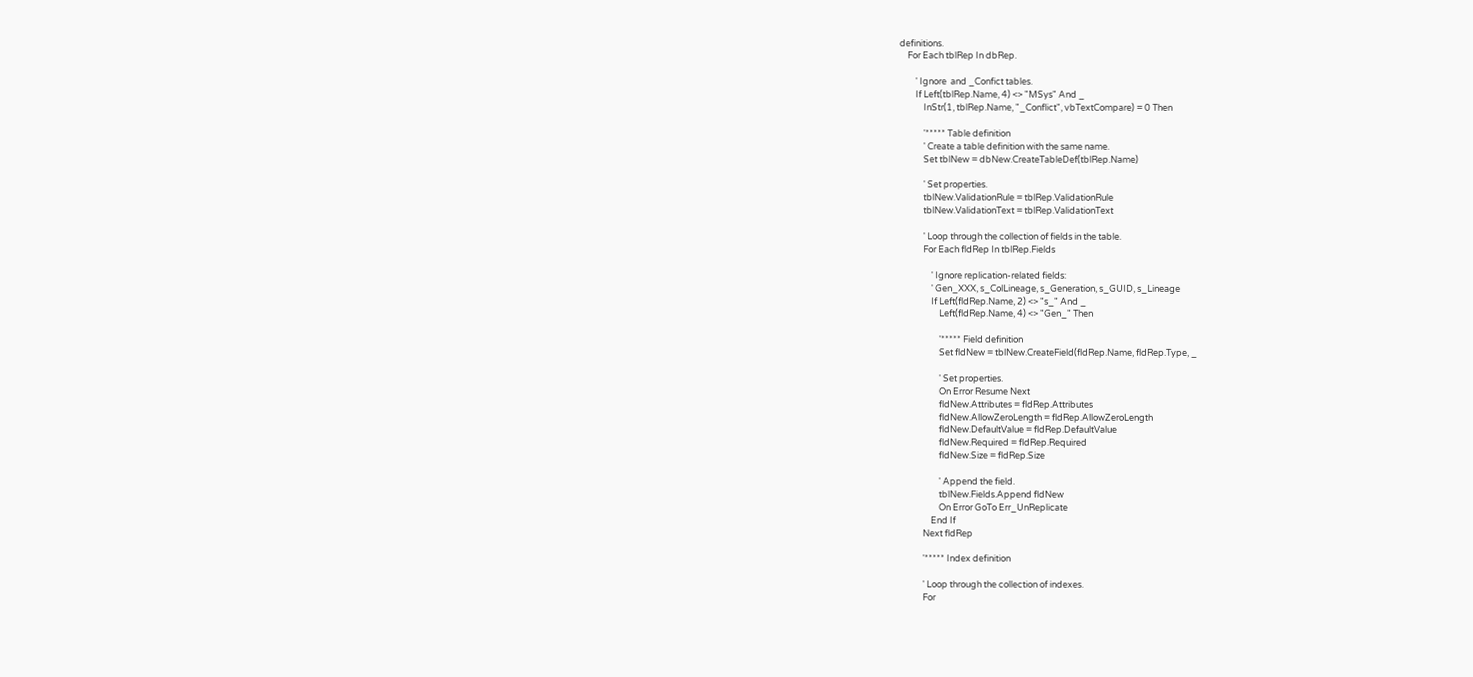definitions.
    For Each tblRep In dbRep.

        ' Ignore  and _Confict tables.
        If Left(tblRep.Name, 4) <> "MSys" And _
            InStr(1, tblRep.Name, "_Conflict", vbTextCompare) = 0 Then

            '***** Table definition
            ' Create a table definition with the same name.
            Set tblNew = dbNew.CreateTableDef(tblRep.Name)

            ' Set properties.
            tblNew.ValidationRule = tblRep.ValidationRule
            tblNew.ValidationText = tblRep.ValidationText

            ' Loop through the collection of fields in the table.
            For Each fldRep In tblRep.Fields

                ' Ignore replication-related fields:
                ' Gen_XXX, s_ColLineage, s_Generation, s_GUID, s_Lineage
                If Left(fldRep.Name, 2) <> "s_" And _
                    Left(fldRep.Name, 4) <> "Gen_" Then

                    '***** Field definition
                    Set fldNew = tblNew.CreateField(fldRep.Name, fldRep.Type, _

                    ' Set properties.
                    On Error Resume Next
                    fldNew.Attributes = fldRep.Attributes
                    fldNew.AllowZeroLength = fldRep.AllowZeroLength
                    fldNew.DefaultValue = fldRep.DefaultValue
                    fldNew.Required = fldRep.Required
                    fldNew.Size = fldRep.Size

                    ' Append the field.
                    tblNew.Fields.Append fldNew
                    On Error GoTo Err_UnReplicate
                End If
            Next fldRep

            '***** Index definition

            ' Loop through the collection of indexes.
            For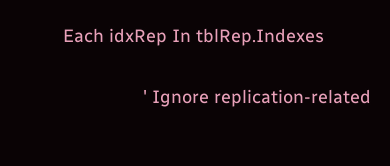Each idxRep In tblRep.Indexes

                ' Ignore replication-related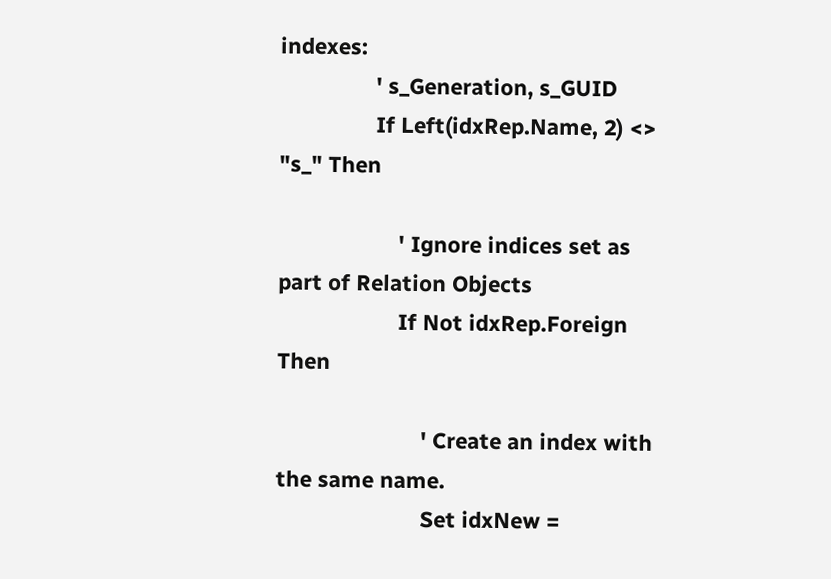indexes:
                ' s_Generation, s_GUID
                If Left(idxRep.Name, 2) <> "s_" Then

                    ' Ignore indices set as part of Relation Objects
                    If Not idxRep.Foreign Then

                        ' Create an index with the same name.
                        Set idxNew =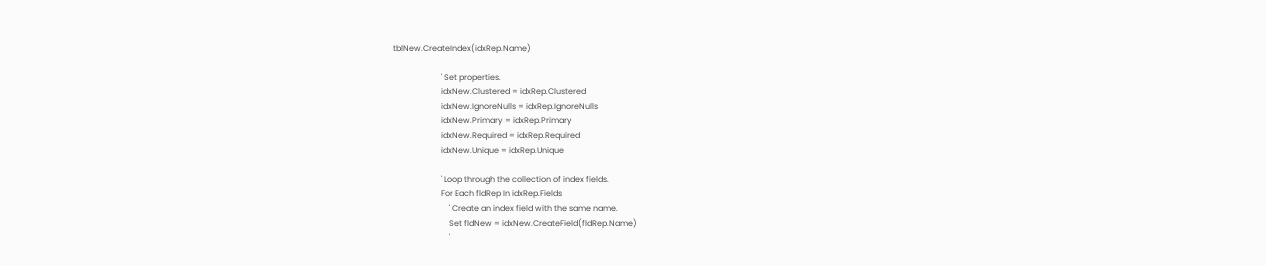tblNew.CreateIndex(idxRep.Name)

                        ' Set properties.
                        idxNew.Clustered = idxRep.Clustered
                        idxNew.IgnoreNulls = idxRep.IgnoreNulls
                        idxNew.Primary = idxRep.Primary
                        idxNew.Required = idxRep.Required
                        idxNew.Unique = idxRep.Unique

                        ' Loop through the collection of index fields.
                        For Each fldRep In idxRep.Fields
                            ' Create an index field with the same name.
                            Set fldNew = idxNew.CreateField(fldRep.Name)
                            '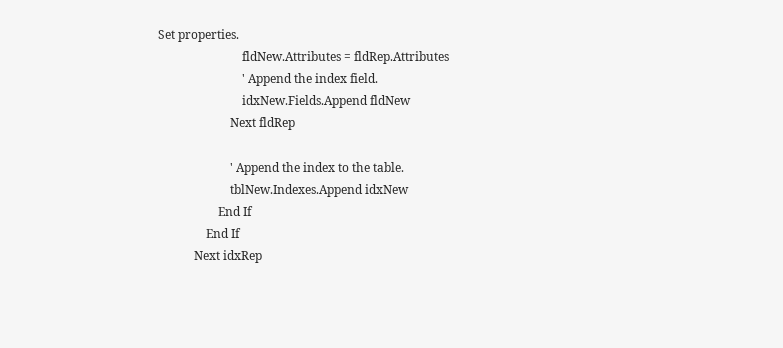Set properties.
                            fldNew.Attributes = fldRep.Attributes
                            ' Append the index field.
                            idxNew.Fields.Append fldNew
                        Next fldRep

                        ' Append the index to the table.
                        tblNew.Indexes.Append idxNew
                    End If
                End If
            Next idxRep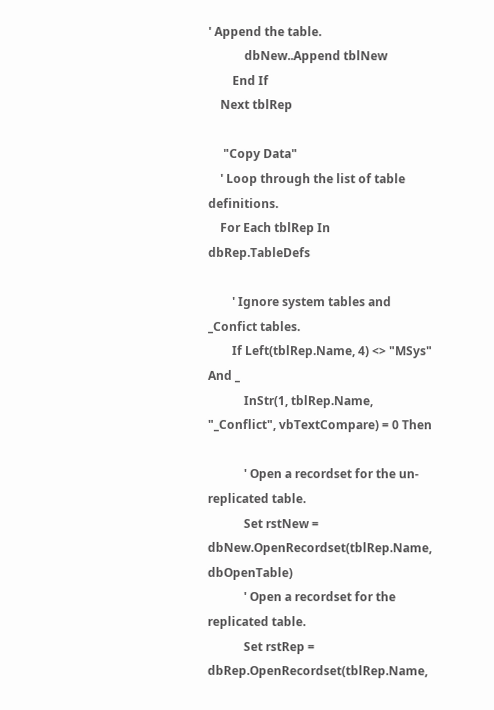' Append the table.
            dbNew..Append tblNew
        End If
    Next tblRep

     "Copy Data"
    ' Loop through the list of table definitions.
    For Each tblRep In dbRep.TableDefs

        ' Ignore system tables and _Confict tables.
        If Left(tblRep.Name, 4) <> "MSys" And _
            InStr(1, tblRep.Name, "_Conflict", vbTextCompare) = 0 Then

            ' Open a recordset for the un-replicated table.
            Set rstNew = dbNew.OpenRecordset(tblRep.Name, dbOpenTable)
            ' Open a recordset for the replicated table.
            Set rstRep = dbRep.OpenRecordset(tblRep.Name,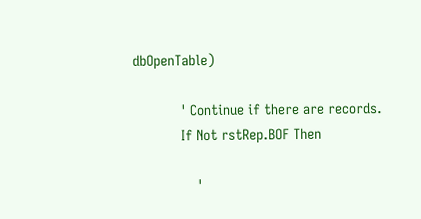dbOpenTable)

            ' Continue if there are records.
            If Not rstRep.BOF Then

                '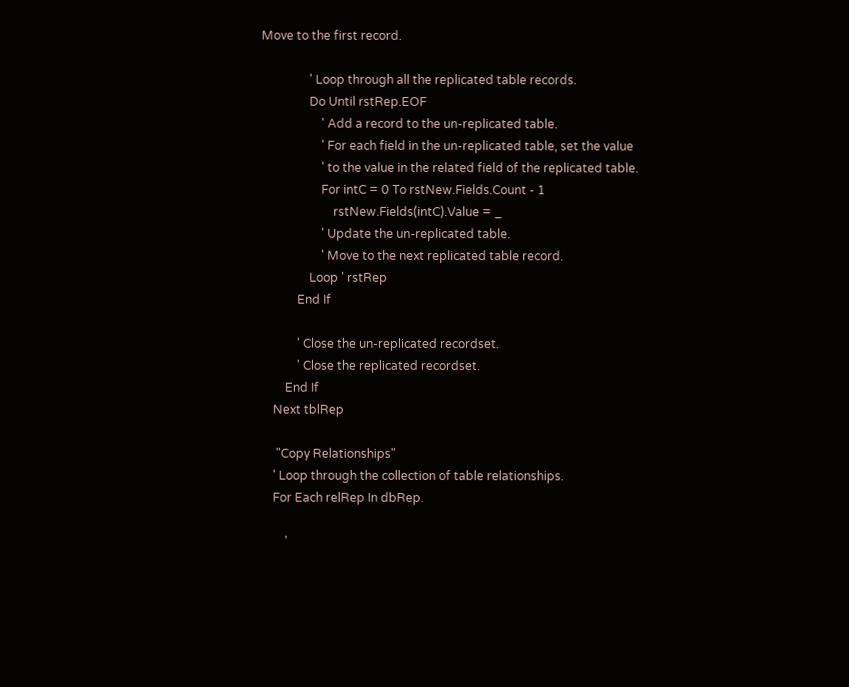Move to the first record.

                ' Loop through all the replicated table records.
                Do Until rstRep.EOF
                    ' Add a record to the un-replicated table.
                    ' For each field in the un-replicated table, set the value
                    ' to the value in the related field of the replicated table.
                    For intC = 0 To rstNew.Fields.Count - 1
                        rstNew.Fields(intC).Value = _
                    ' Update the un-replicated table.
                    ' Move to the next replicated table record.
                Loop ' rstRep
            End If

            ' Close the un-replicated recordset.
            ' Close the replicated recordset.
        End If
    Next tblRep

     "Copy Relationships"
    ' Loop through the collection of table relationships.
    For Each relRep In dbRep.

        '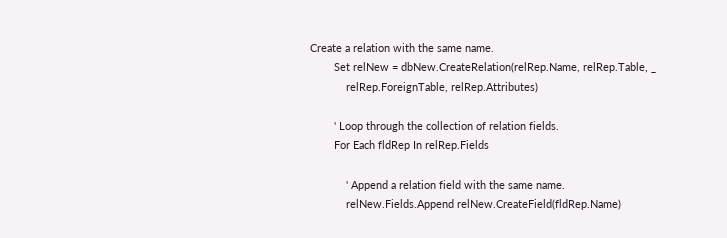Create a relation with the same name.
        Set relNew = dbNew.CreateRelation(relRep.Name, relRep.Table, _
            relRep.ForeignTable, relRep.Attributes)

        ' Loop through the collection of relation fields.
        For Each fldRep In relRep.Fields

            ' Append a relation field with the same name.
            relNew.Fields.Append relNew.CreateField(fldRep.Name)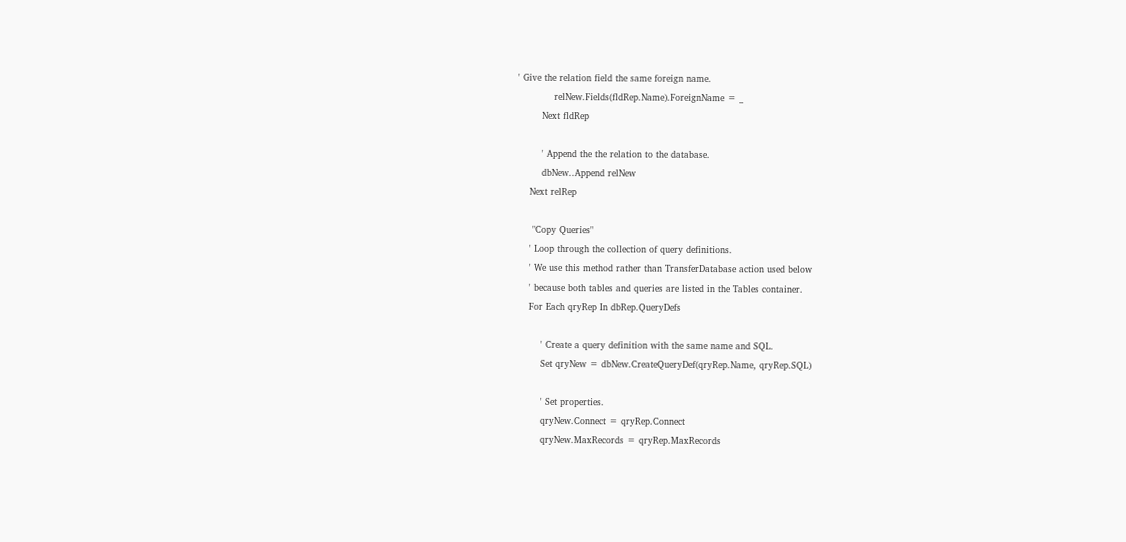' Give the relation field the same foreign name.
            relNew.Fields(fldRep.Name).ForeignName = _
        Next fldRep

        ' Append the the relation to the database.
        dbNew..Append relNew
    Next relRep

     "Copy Queries"
    ' Loop through the collection of query definitions.
    ' We use this method rather than TransferDatabase action used below
    ' because both tables and queries are listed in the Tables container.
    For Each qryRep In dbRep.QueryDefs

        ' Create a query definition with the same name and SQL.
        Set qryNew = dbNew.CreateQueryDef(qryRep.Name, qryRep.SQL)

        ' Set properties.
        qryNew.Connect = qryRep.Connect
        qryNew.MaxRecords = qryRep.MaxRecords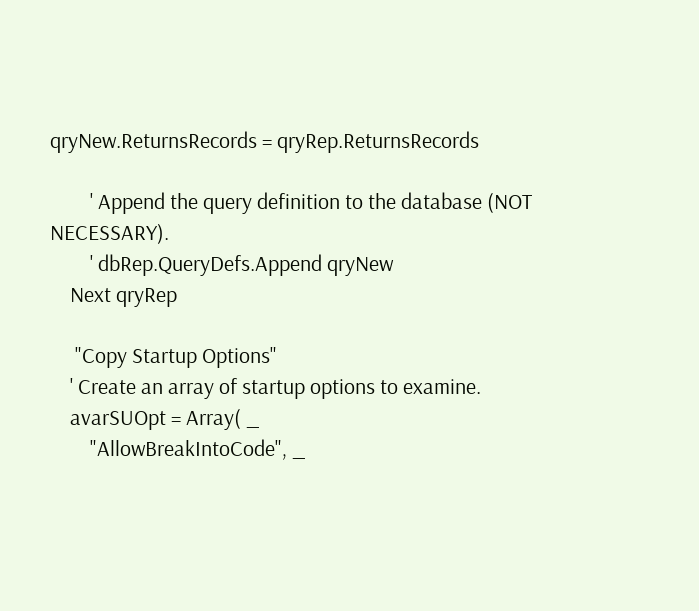qryNew.ReturnsRecords = qryRep.ReturnsRecords

        ' Append the query definition to the database (NOT NECESSARY).
        ' dbRep.QueryDefs.Append qryNew
    Next qryRep

     "Copy Startup Options"
    ' Create an array of startup options to examine.
    avarSUOpt = Array( _
        "AllowBreakIntoCode", _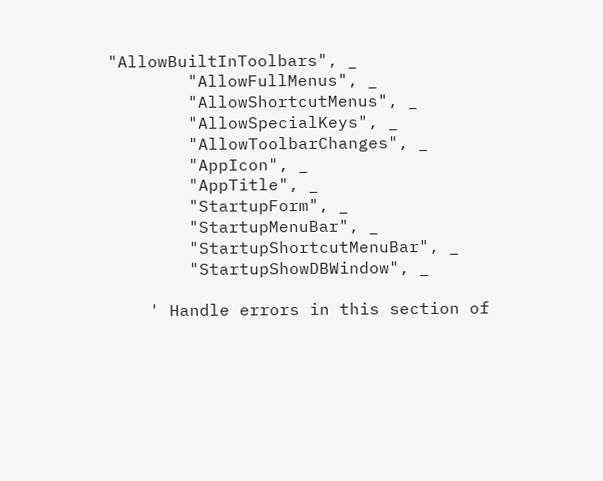"AllowBuiltInToolbars", _
        "AllowFullMenus", _
        "AllowShortcutMenus", _
        "AllowSpecialKeys", _
        "AllowToolbarChanges", _
        "AppIcon", _
        "AppTitle", _
        "StartupForm", _
        "StartupMenuBar", _
        "StartupShortcutMenuBar", _
        "StartupShowDBWindow", _

    ' Handle errors in this section of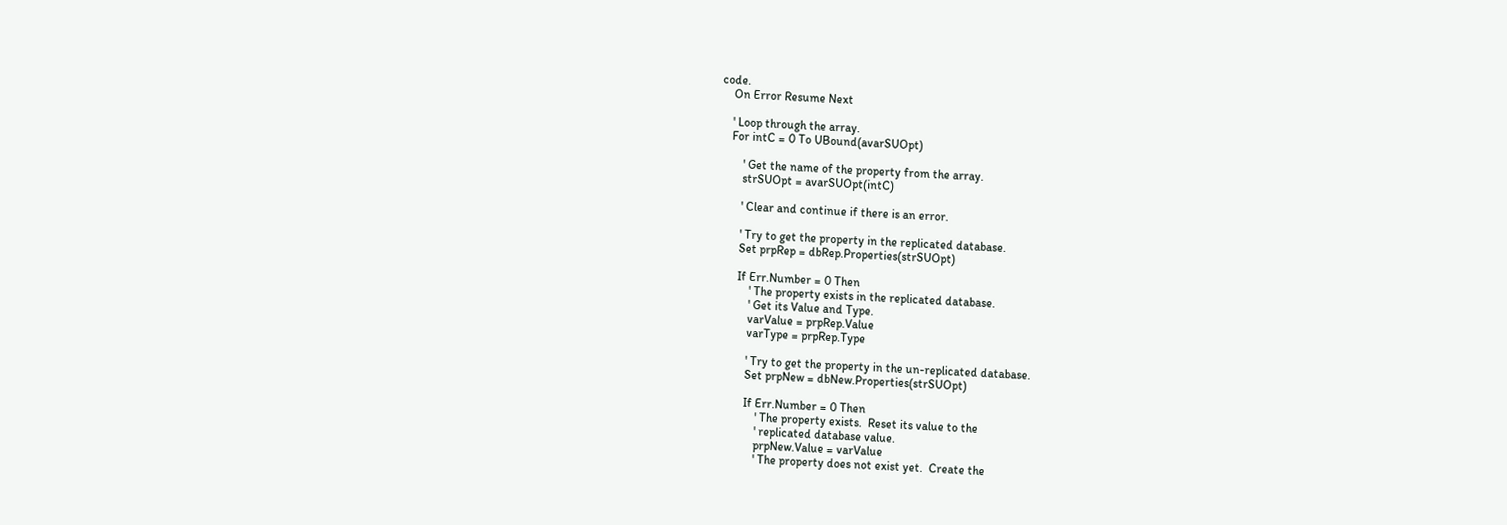code.
    On Error Resume Next

    ' Loop through the array.
    For intC = 0 To UBound(avarSUOpt)

        ' Get the name of the property from the array.
        strSUOpt = avarSUOpt(intC)

        ' Clear and continue if there is an error.

        ' Try to get the property in the replicated database.
        Set prpRep = dbRep.Properties(strSUOpt)

        If Err.Number = 0 Then
            ' The property exists in the replicated database.
            ' Get its Value and Type.
            varValue = prpRep.Value
            varType = prpRep.Type

            ' Try to get the property in the un-replicated database.
            Set prpNew = dbNew.Properties(strSUOpt)

            If Err.Number = 0 Then
                ' The property exists.  Reset its value to the
                ' replicated database value.
                prpNew.Value = varValue
                ' The property does not exist yet.  Create the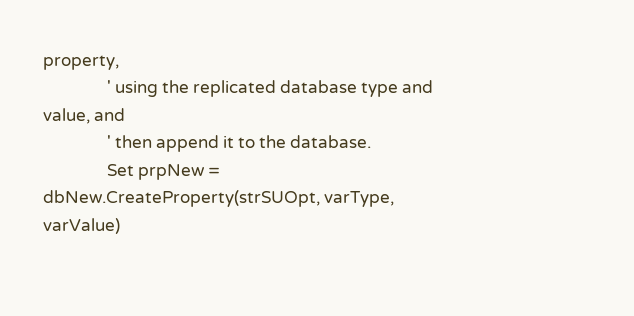property,
                ' using the replicated database type and value, and
                ' then append it to the database.
                Set prpNew = dbNew.CreateProperty(strSUOpt, varType, varValue)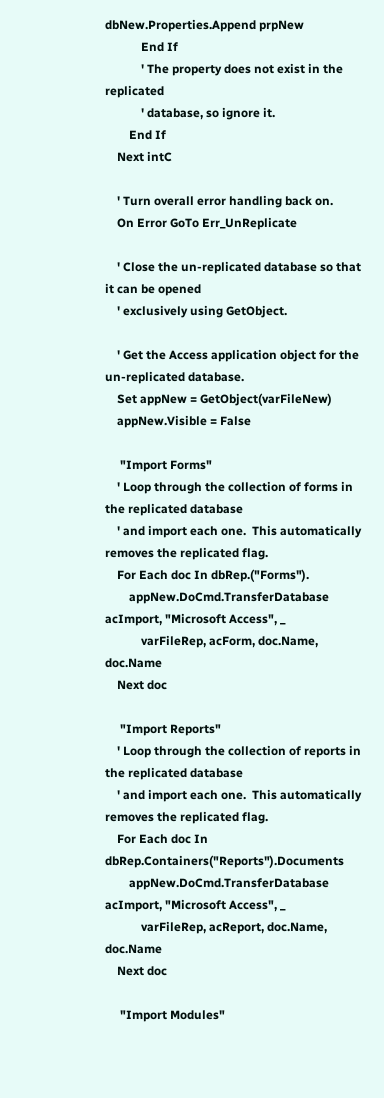dbNew.Properties.Append prpNew
            End If
            ' The property does not exist in the replicated
            ' database, so ignore it.
        End If
    Next intC

    ' Turn overall error handling back on.
    On Error GoTo Err_UnReplicate

    ' Close the un-replicated database so that it can be opened
    ' exclusively using GetObject.

    ' Get the Access application object for the un-replicated database.
    Set appNew = GetObject(varFileNew)
    appNew.Visible = False

     "Import Forms"
    ' Loop through the collection of forms in the replicated database
    ' and import each one.  This automatically removes the replicated flag.
    For Each doc In dbRep.("Forms").
        appNew.DoCmd.TransferDatabase acImport, "Microsoft Access", _
            varFileRep, acForm, doc.Name, doc.Name
    Next doc

     "Import Reports"
    ' Loop through the collection of reports in the replicated database
    ' and import each one.  This automatically removes the replicated flag.
    For Each doc In dbRep.Containers("Reports").Documents
        appNew.DoCmd.TransferDatabase acImport, "Microsoft Access", _
            varFileRep, acReport, doc.Name, doc.Name
    Next doc

     "Import Modules"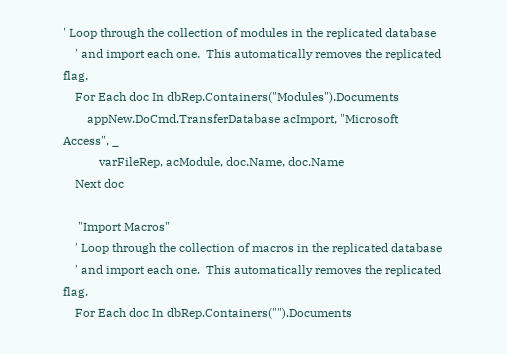' Loop through the collection of modules in the replicated database
    ' and import each one.  This automatically removes the replicated flag.
    For Each doc In dbRep.Containers("Modules").Documents
        appNew.DoCmd.TransferDatabase acImport, "Microsoft Access", _
            varFileRep, acModule, doc.Name, doc.Name
    Next doc

     "Import Macros"
    ' Loop through the collection of macros in the replicated database
    ' and import each one.  This automatically removes the replicated flag.
    For Each doc In dbRep.Containers("").Documents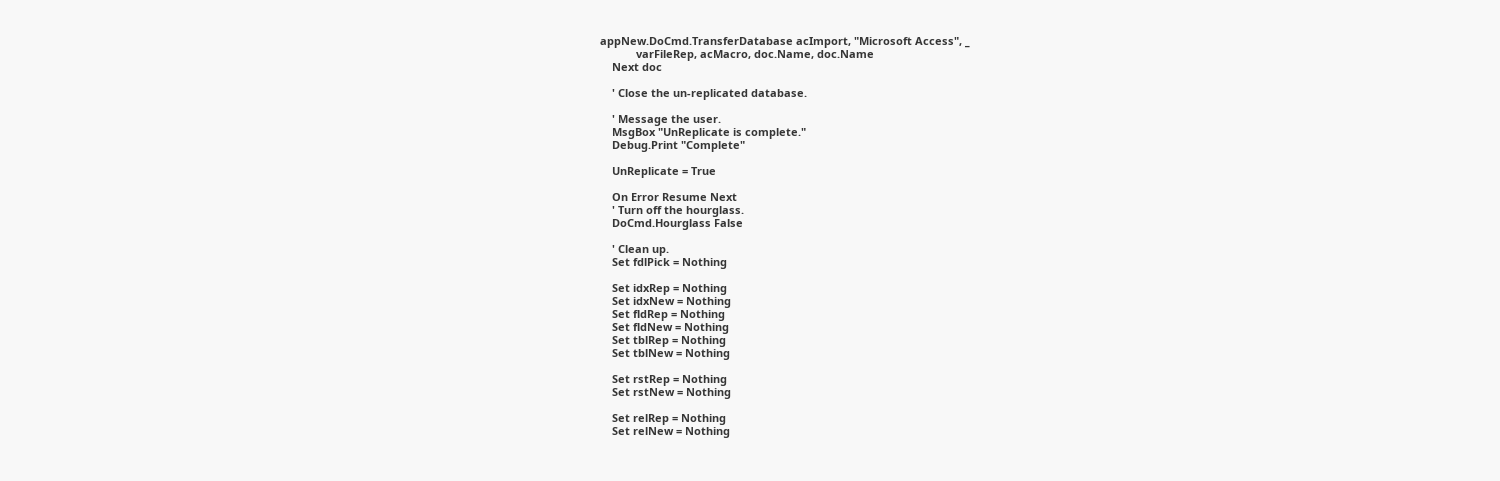appNew.DoCmd.TransferDatabase acImport, "Microsoft Access", _
            varFileRep, acMacro, doc.Name, doc.Name
    Next doc

    ' Close the un-replicated database.

    ' Message the user.
    MsgBox "UnReplicate is complete."
    Debug.Print "Complete"

    UnReplicate = True

    On Error Resume Next
    ' Turn off the hourglass.
    DoCmd.Hourglass False

    ' Clean up.
    Set fdlPick = Nothing

    Set idxRep = Nothing
    Set idxNew = Nothing
    Set fldRep = Nothing
    Set fldNew = Nothing
    Set tblRep = Nothing
    Set tblNew = Nothing

    Set rstRep = Nothing
    Set rstNew = Nothing

    Set relRep = Nothing
    Set relNew = Nothing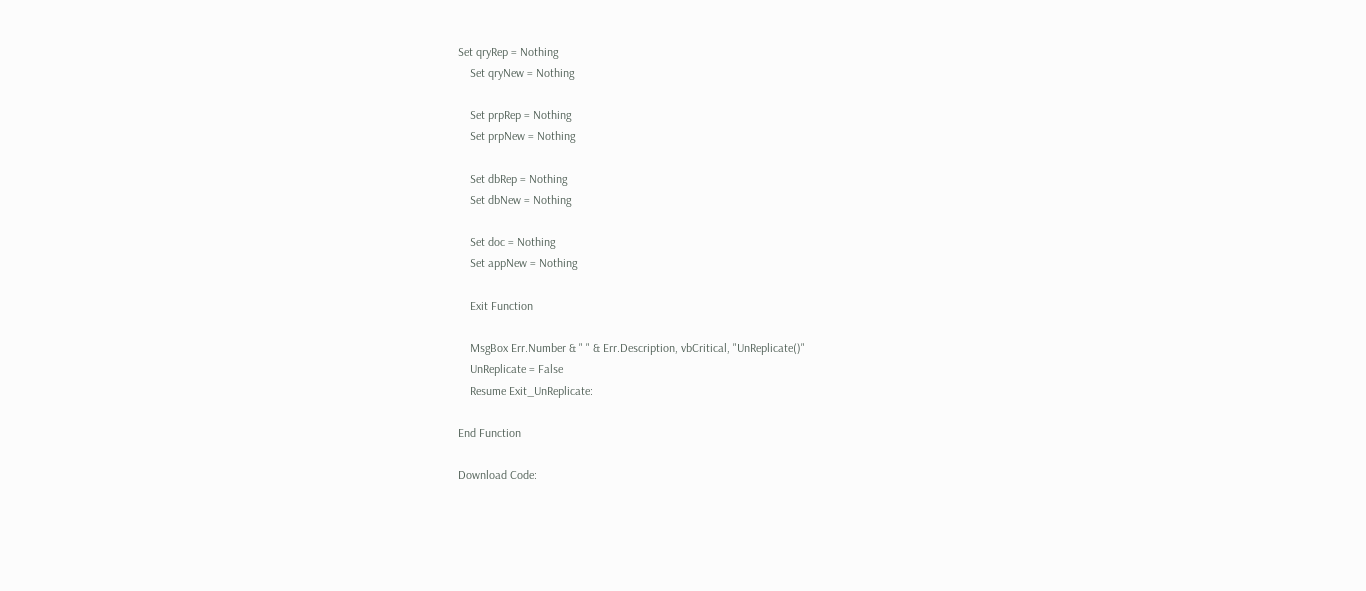Set qryRep = Nothing
    Set qryNew = Nothing

    Set prpRep = Nothing
    Set prpNew = Nothing

    Set dbRep = Nothing
    Set dbNew = Nothing

    Set doc = Nothing
    Set appNew = Nothing

    Exit Function

    MsgBox Err.Number & " " & Err.Description, vbCritical, "UnReplicate()"
    UnReplicate = False
    Resume Exit_UnReplicate:

End Function

Download Code: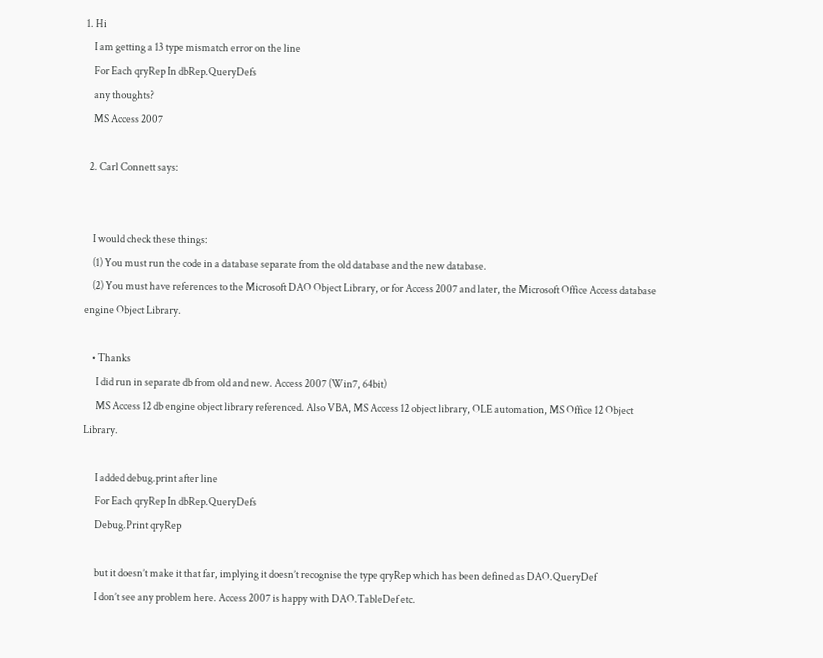1. Hi
    I am getting a 13 type mismatch error on the line
    For Each qryRep In dbRep.QueryDefs
    any thoughts?
    MS Access 2007

  2. Carl Connett says:


    I would check these things:
    (1) You must run the code in a database separate from the old database and the new database.
    (2) You must have references to the Microsoft DAO Object Library, or for Access 2007 and later, the Microsoft Office Access database engine Object Library.

    • Thanks
      I did run in separate db from old and new. Access 2007 (Win7, 64bit)
      MS Access 12 db engine object library referenced. Also VBA, MS Access 12 object library, OLE automation, MS Office 12 Object Library.

      I added debug.print after line
      For Each qryRep In dbRep.QueryDefs
      Debug.Print qryRep

      but it doesn’t make it that far, implying it doesn’t recognise the type qryRep which has been defined as DAO.QueryDef
      I don’t see any problem here. Access 2007 is happy with DAO.TableDef etc.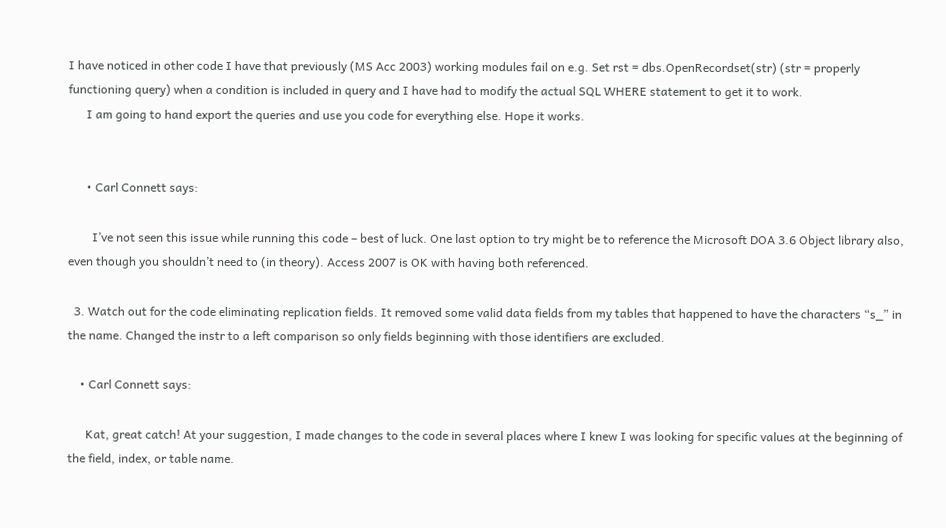I have noticed in other code I have that previously (MS Acc 2003) working modules fail on e.g. Set rst = dbs.OpenRecordset(str) (str = properly functioning query) when a condition is included in query and I have had to modify the actual SQL WHERE statement to get it to work.
      I am going to hand export the queries and use you code for everything else. Hope it works.


      • Carl Connett says:

        I’ve not seen this issue while running this code – best of luck. One last option to try might be to reference the Microsoft DOA 3.6 Object library also, even though you shouldn’t need to (in theory). Access 2007 is OK with having both referenced.

  3. Watch out for the code eliminating replication fields. It removed some valid data fields from my tables that happened to have the characters “s_” in the name. Changed the instr to a left comparison so only fields beginning with those identifiers are excluded.

    • Carl Connett says:

      Kat, great catch! At your suggestion, I made changes to the code in several places where I knew I was looking for specific values at the beginning of the field, index, or table name.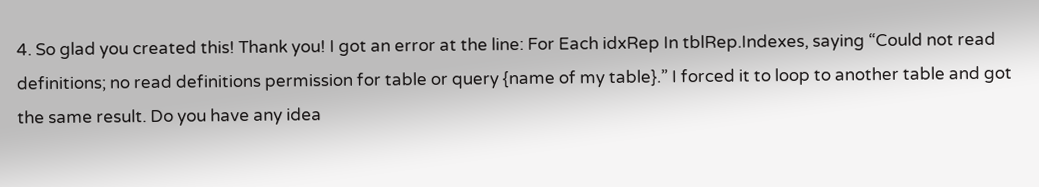4. So glad you created this! Thank you! I got an error at the line: For Each idxRep In tblRep.Indexes, saying “Could not read definitions; no read definitions permission for table or query {name of my table}.” I forced it to loop to another table and got the same result. Do you have any idea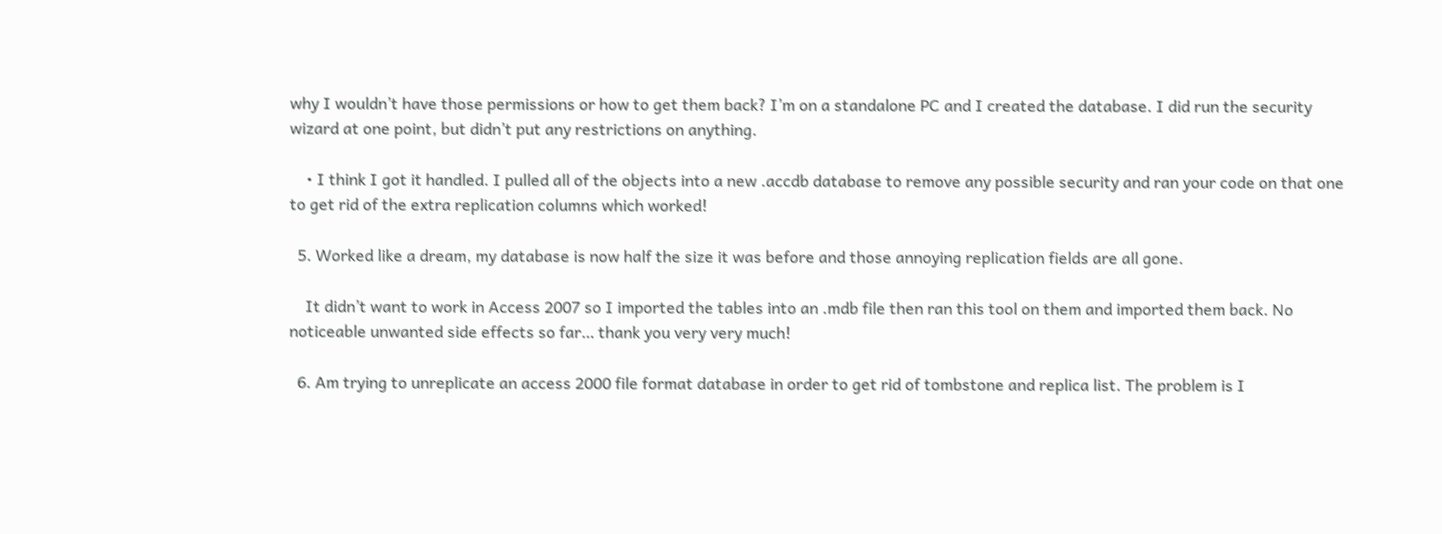why I wouldn’t have those permissions or how to get them back? I’m on a standalone PC and I created the database. I did run the security wizard at one point, but didn’t put any restrictions on anything.

    • I think I got it handled. I pulled all of the objects into a new .accdb database to remove any possible security and ran your code on that one to get rid of the extra replication columns which worked!

  5. Worked like a dream, my database is now half the size it was before and those annoying replication fields are all gone.

    It didn’t want to work in Access 2007 so I imported the tables into an .mdb file then ran this tool on them and imported them back. No noticeable unwanted side effects so far… thank you very very much!

  6. Am trying to unreplicate an access 2000 file format database in order to get rid of tombstone and replica list. The problem is I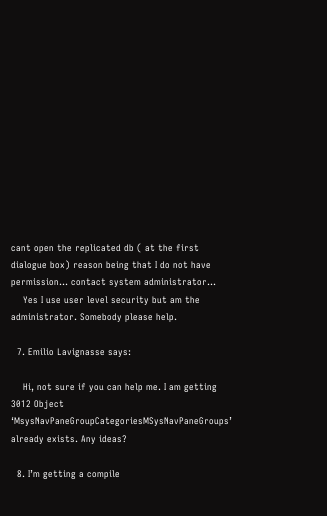cant open the replicated db ( at the first dialogue box) reason being that I do not have permission… contact system administrator…
    Yes I use user level security but am the administrator. Somebody please help.

  7. Emilio Lavignasse says:

    Hi, not sure if you can help me. I am getting 3012 Object ‘MsysNavPaneGroupCategoriesMSysNavPaneGroups’ already exists. Any ideas?

  8. I’m getting a compile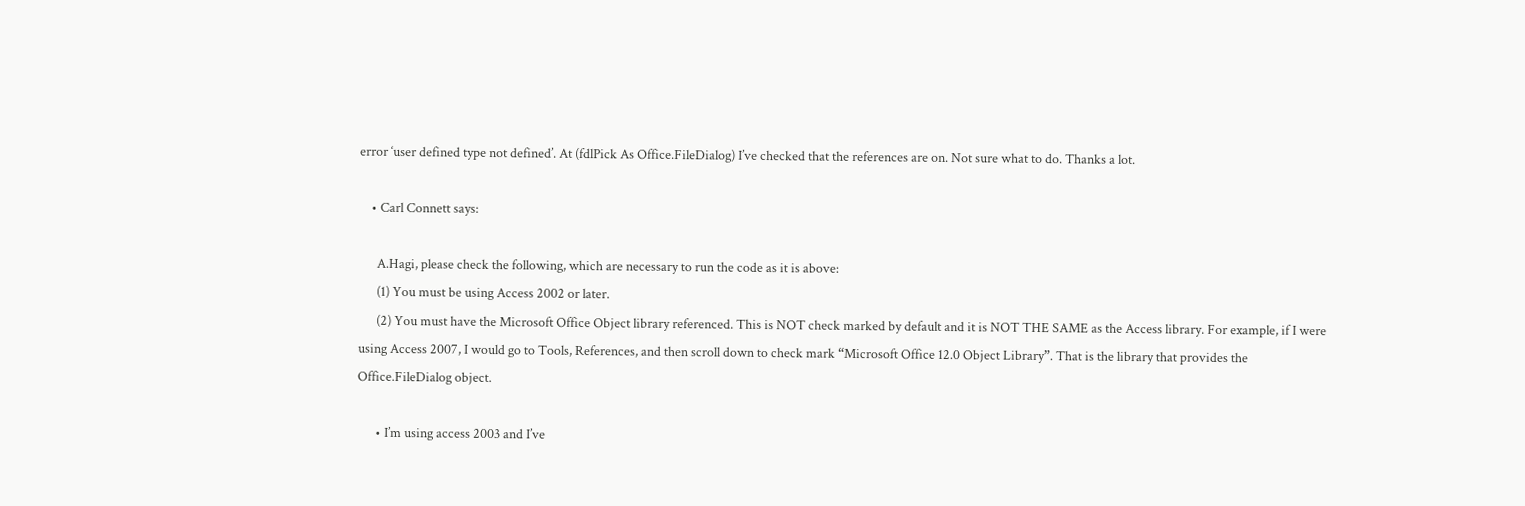error ‘user defined type not defined’. At (fdlPick As Office.FileDialog) I’ve checked that the references are on. Not sure what to do. Thanks a lot.

    • Carl Connett says:

      A.Hagi, please check the following, which are necessary to run the code as it is above:
      (1) You must be using Access 2002 or later.
      (2) You must have the Microsoft Office Object library referenced. This is NOT check marked by default and it is NOT THE SAME as the Access library. For example, if I were using Access 2007, I would go to Tools, References, and then scroll down to check mark “Microsoft Office 12.0 Object Library”. That is the library that provides the Office.FileDialog object.

      • I’m using access 2003 and I’ve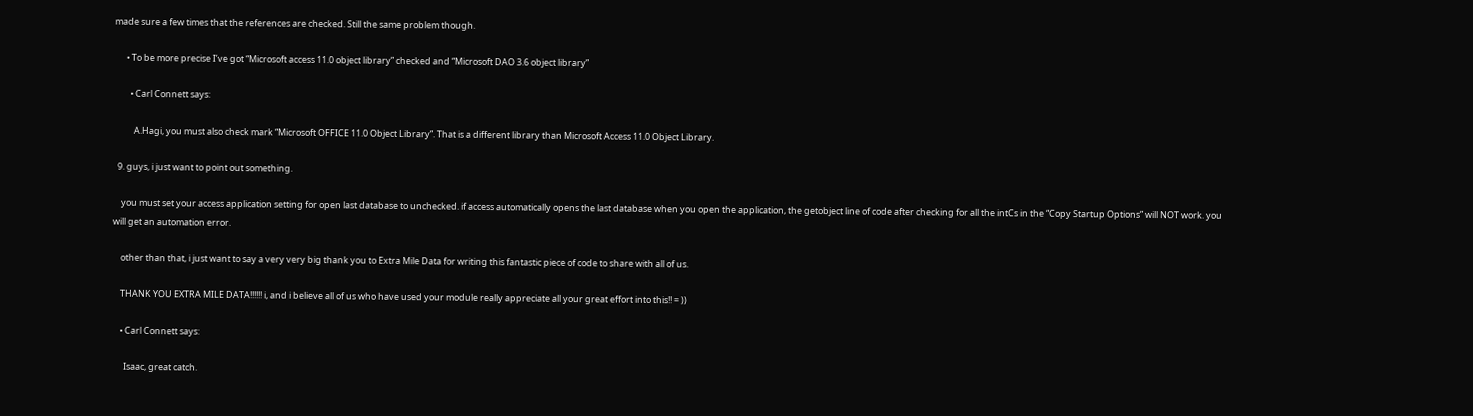made sure a few times that the references are checked. Still the same problem though.

      • To be more precise I’ve got “Microsoft access 11.0 object library” checked and “Microsoft DAO 3.6 object library”

        • Carl Connett says:

          A.Hagi, you must also check mark “Microsoft OFFICE 11.0 Object Library”. That is a different library than Microsoft Access 11.0 Object Library.

  9. guys, i just want to point out something.

    you must set your access application setting for open last database to unchecked. if access automatically opens the last database when you open the application, the getobject line of code after checking for all the intCs in the “Copy Startup Options” will NOT work. you will get an automation error.

    other than that, i just want to say a very very big thank you to Extra Mile Data for writing this fantastic piece of code to share with all of us.

    THANK YOU EXTRA MILE DATA!!!!!! i, and i believe all of us who have used your module really appreciate all your great effort into this!! = ))

    • Carl Connett says:

      Isaac, great catch.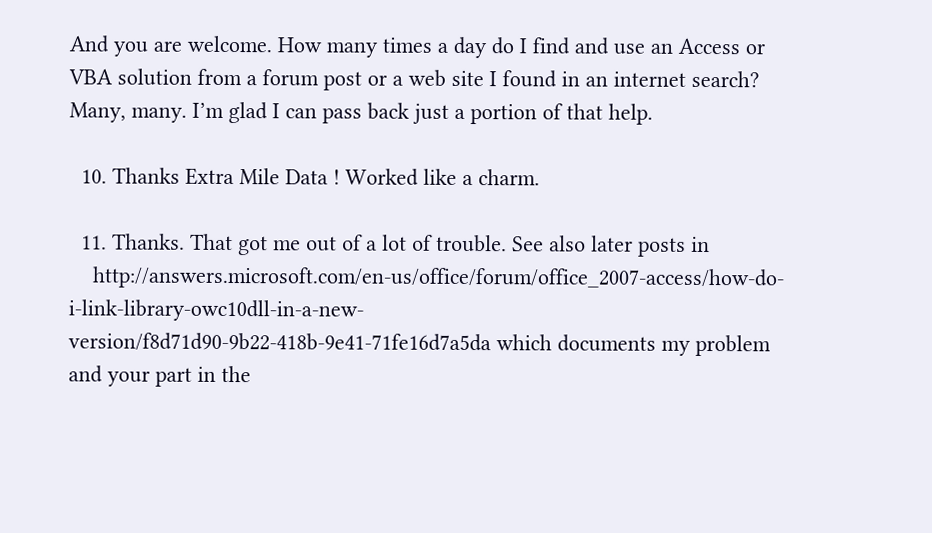And you are welcome. How many times a day do I find and use an Access or VBA solution from a forum post or a web site I found in an internet search? Many, many. I’m glad I can pass back just a portion of that help.

  10. Thanks Extra Mile Data ! Worked like a charm.

  11. Thanks. That got me out of a lot of trouble. See also later posts in
    http://answers.microsoft.com/en-us/office/forum/office_2007-access/how-do-i-link-library-owc10dll-in-a-new-version/f8d71d90-9b22-418b-9e41-71fe16d7a5da which documents my problem and your part in the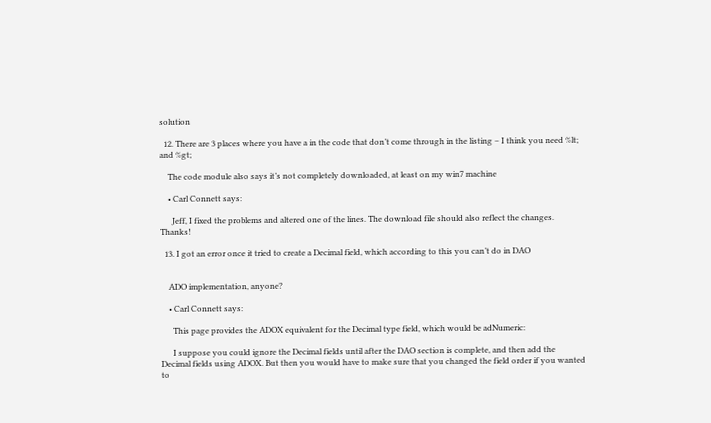solution

  12. There are 3 places where you have a in the code that don’t come through in the listing – I think you need %lt; and %gt;

    The code module also says it’s not completely downloaded, at least on my win7 machine

    • Carl Connett says:

      Jeff, I fixed the problems and altered one of the lines. The download file should also reflect the changes. Thanks!

  13. I got an error once it tried to create a Decimal field, which according to this you can’t do in DAO


    ADO implementation, anyone?

    • Carl Connett says:

      This page provides the ADOX equivalent for the Decimal type field, which would be adNumeric:

      I suppose you could ignore the Decimal fields until after the DAO section is complete, and then add the Decimal fields using ADOX. But then you would have to make sure that you changed the field order if you wanted to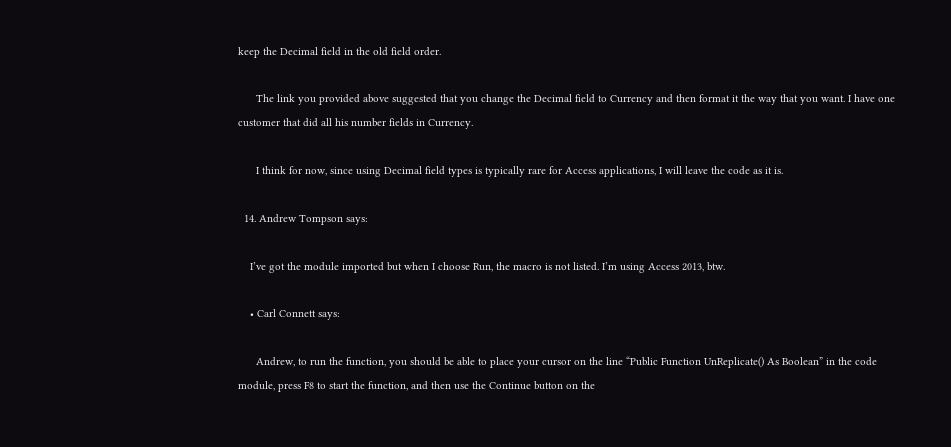keep the Decimal field in the old field order.

      The link you provided above suggested that you change the Decimal field to Currency and then format it the way that you want. I have one customer that did all his number fields in Currency.

      I think for now, since using Decimal field types is typically rare for Access applications, I will leave the code as it is.

  14. Andrew Tompson says:

    I’ve got the module imported but when I choose Run, the macro is not listed. I’m using Access 2013, btw.

    • Carl Connett says:

      Andrew, to run the function, you should be able to place your cursor on the line “Public Function UnReplicate() As Boolean” in the code module, press F8 to start the function, and then use the Continue button on the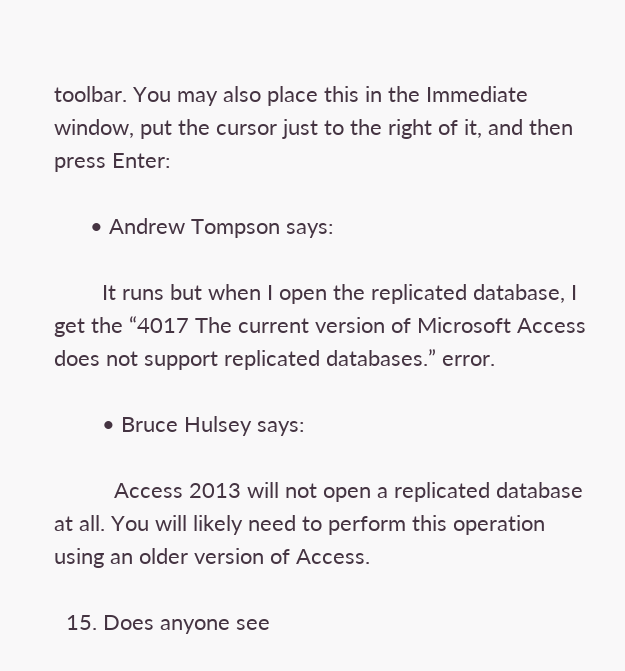toolbar. You may also place this in the Immediate window, put the cursor just to the right of it, and then press Enter:

      • Andrew Tompson says:

        It runs but when I open the replicated database, I get the “4017 The current version of Microsoft Access does not support replicated databases.” error.

        • Bruce Hulsey says:

          Access 2013 will not open a replicated database at all. You will likely need to perform this operation using an older version of Access.

  15. Does anyone see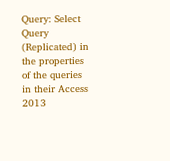Query: Select Query (Replicated) in the properties of the queries in their Access 2013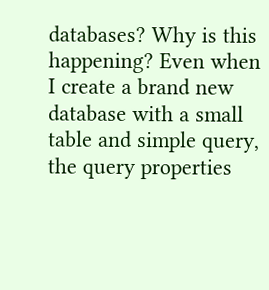databases? Why is this happening? Even when I create a brand new database with a small table and simple query, the query properties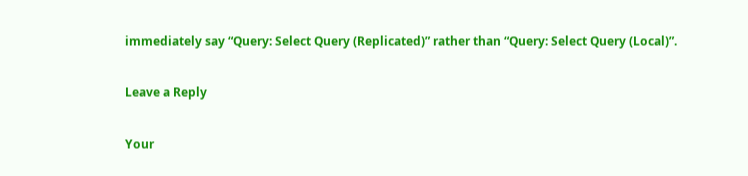immediately say “Query: Select Query (Replicated)” rather than “Query: Select Query (Local)”.

Leave a Reply

Your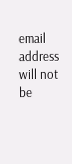email address will not be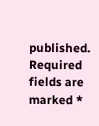published. Required fields are marked *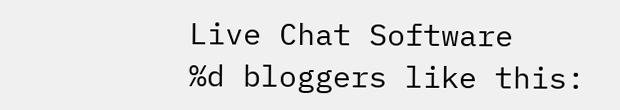Live Chat Software
%d bloggers like this: